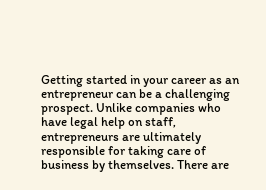Getting started in your career as an entrepreneur can be a challenging prospect. Unlike companies who have legal help on staff, entrepreneurs are ultimately responsible for taking care of business by themselves. There are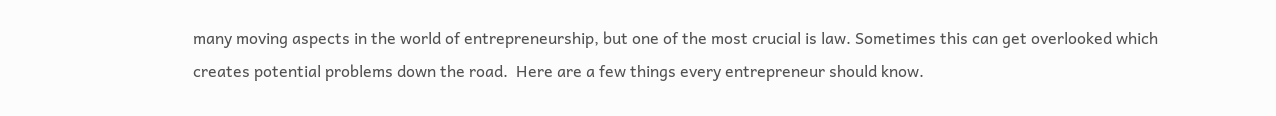many moving aspects in the world of entrepreneurship, but one of the most crucial is law. Sometimes this can get overlooked which creates potential problems down the road.  Here are a few things every entrepreneur should know.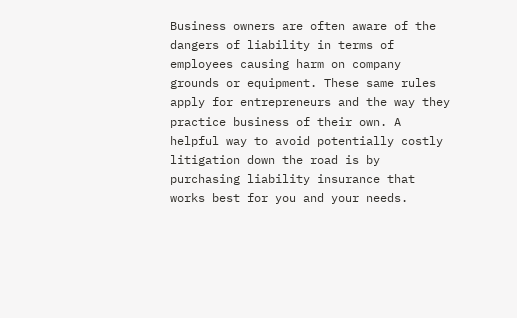Business owners are often aware of the dangers of liability in terms of employees causing harm on company grounds or equipment. These same rules apply for entrepreneurs and the way they practice business of their own. A helpful way to avoid potentially costly litigation down the road is by purchasing liability insurance that works best for you and your needs.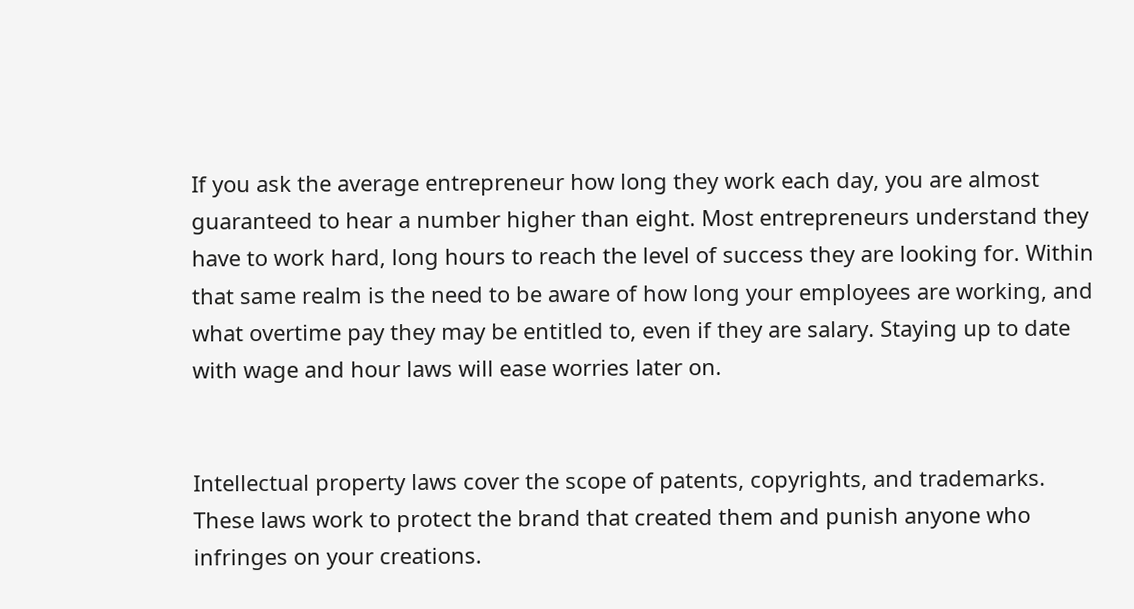If you ask the average entrepreneur how long they work each day, you are almost guaranteed to hear a number higher than eight. Most entrepreneurs understand they have to work hard, long hours to reach the level of success they are looking for. Within that same realm is the need to be aware of how long your employees are working, and what overtime pay they may be entitled to, even if they are salary. Staying up to date with wage and hour laws will ease worries later on.


Intellectual property laws cover the scope of patents, copyrights, and trademarks. These laws work to protect the brand that created them and punish anyone who infringes on your creations.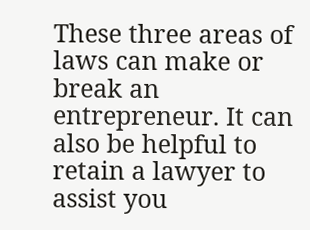These three areas of laws can make or break an entrepreneur. It can also be helpful to retain a lawyer to assist you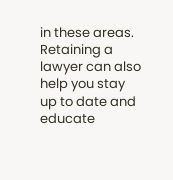in these areas.  Retaining a lawyer can also help you stay up to date and educate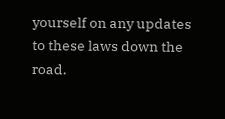yourself on any updates to these laws down the road.